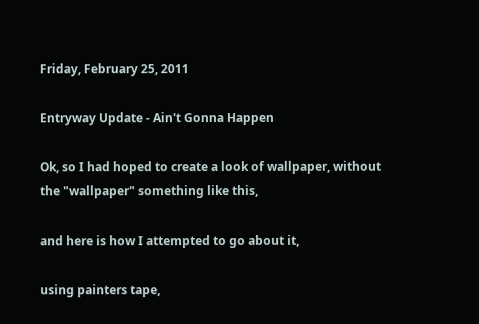Friday, February 25, 2011

Entryway Update - Ain't Gonna Happen

Ok, so I had hoped to create a look of wallpaper, without the "wallpaper" something like this,

and here is how I attempted to go about it,

using painters tape,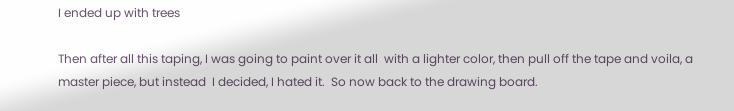I ended up with trees

Then after all this taping, I was going to paint over it all  with a lighter color, then pull off the tape and voila, a master piece, but instead  I decided, I hated it.  So now back to the drawing board.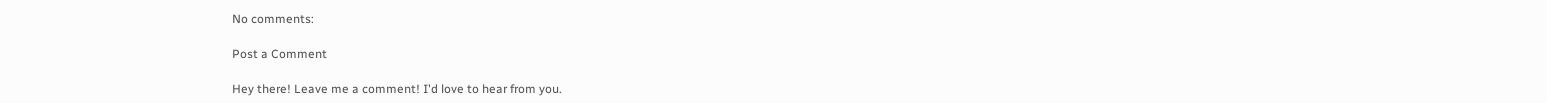No comments:

Post a Comment

Hey there! Leave me a comment! I'd love to hear from you.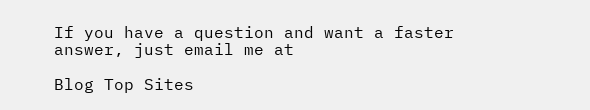If you have a question and want a faster answer, just email me at

Blog Top Sites